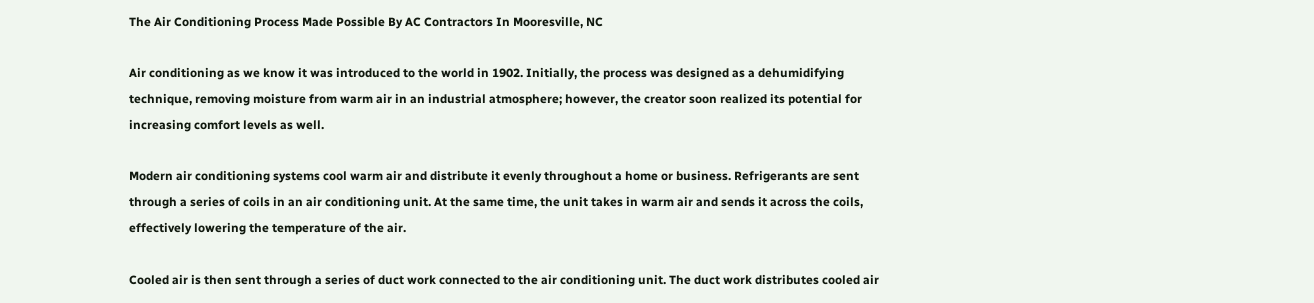The Air Conditioning Process Made Possible By AC Contractors In Mooresville, NC

Air conditioning as we know it was introduced to the world in 1902. Initially, the process was designed as a dehumidifying technique, removing moisture from warm air in an industrial atmosphere; however, the creator soon realized its potential for increasing comfort levels as well.

Modern air conditioning systems cool warm air and distribute it evenly throughout a home or business. Refrigerants are sent through a series of coils in an air conditioning unit. At the same time, the unit takes in warm air and sends it across the coils, effectively lowering the temperature of the air.

Cooled air is then sent through a series of duct work connected to the air conditioning unit. The duct work distributes cooled air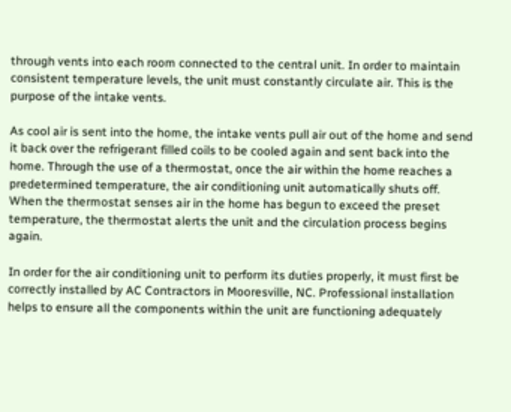through vents into each room connected to the central unit. In order to maintain consistent temperature levels, the unit must constantly circulate air. This is the purpose of the intake vents.

As cool air is sent into the home, the intake vents pull air out of the home and send it back over the refrigerant filled coils to be cooled again and sent back into the home. Through the use of a thermostat, once the air within the home reaches a predetermined temperature, the air conditioning unit automatically shuts off. When the thermostat senses air in the home has begun to exceed the preset temperature, the thermostat alerts the unit and the circulation process begins again.

In order for the air conditioning unit to perform its duties properly, it must first be correctly installed by AC Contractors in Mooresville, NC. Professional installation helps to ensure all the components within the unit are functioning adequately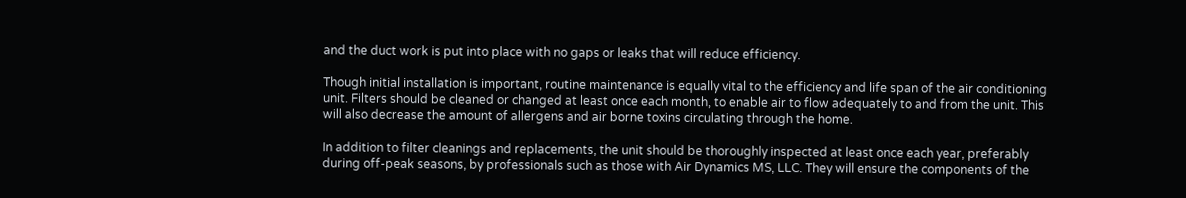and the duct work is put into place with no gaps or leaks that will reduce efficiency.

Though initial installation is important, routine maintenance is equally vital to the efficiency and life span of the air conditioning unit. Filters should be cleaned or changed at least once each month, to enable air to flow adequately to and from the unit. This will also decrease the amount of allergens and air borne toxins circulating through the home.

In addition to filter cleanings and replacements, the unit should be thoroughly inspected at least once each year, preferably during off-peak seasons, by professionals such as those with Air Dynamics MS, LLC. They will ensure the components of the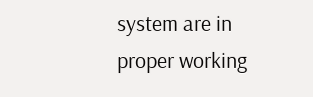system are in proper working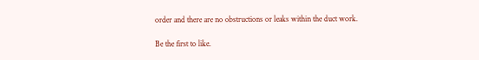order and there are no obstructions or leaks within the duct work.

Be the first to like.